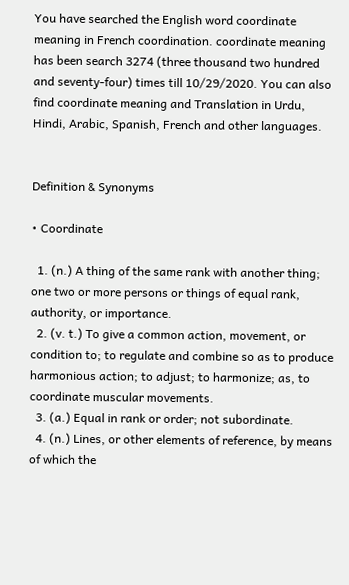You have searched the English word coordinate meaning in French coordination. coordinate meaning has been search 3274 (three thousand two hundred and seventy-four) times till 10/29/2020. You can also find coordinate meaning and Translation in Urdu, Hindi, Arabic, Spanish, French and other languages.


Definition & Synonyms

• Coordinate

  1. (n.) A thing of the same rank with another thing; one two or more persons or things of equal rank, authority, or importance.
  2. (v. t.) To give a common action, movement, or condition to; to regulate and combine so as to produce harmonious action; to adjust; to harmonize; as, to coordinate muscular movements.
  3. (a.) Equal in rank or order; not subordinate.
  4. (n.) Lines, or other elements of reference, by means of which the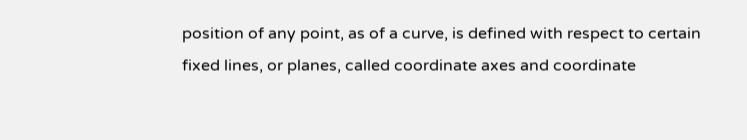position of any point, as of a curve, is defined with respect to certain fixed lines, or planes, called coordinate axes and coordinate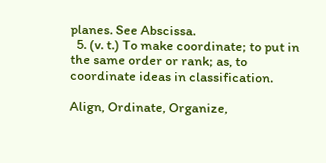planes. See Abscissa.
  5. (v. t.) To make coordinate; to put in the same order or rank; as, to coordinate ideas in classification.

Align, Ordinate, Organize,